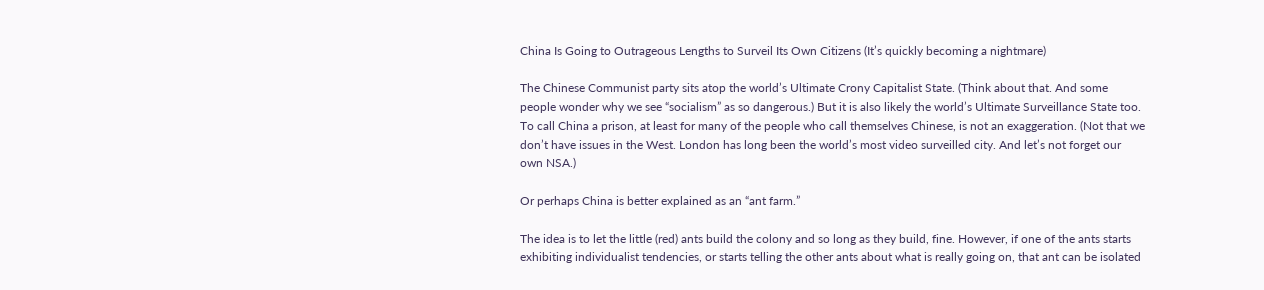China Is Going to Outrageous Lengths to Surveil Its Own Citizens (It’s quickly becoming a nightmare)

The Chinese Communist party sits atop the world’s Ultimate Crony Capitalist State. (Think about that. And some people wonder why we see “socialism” as so dangerous.) But it is also likely the world’s Ultimate Surveillance State too. To call China a prison, at least for many of the people who call themselves Chinese, is not an exaggeration. (Not that we don’t have issues in the West. London has long been the world’s most video surveilled city. And let’s not forget our own NSA.)

Or perhaps China is better explained as an “ant farm.”

The idea is to let the little (red) ants build the colony and so long as they build, fine. However, if one of the ants starts exhibiting individualist tendencies, or starts telling the other ants about what is really going on, that ant can be isolated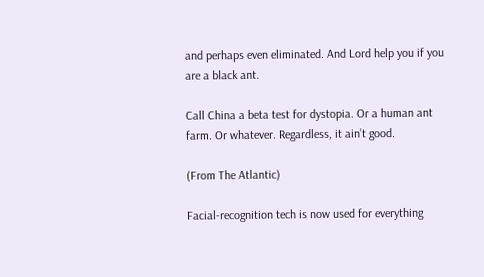and perhaps even eliminated. And Lord help you if you are a black ant.

Call China a beta test for dystopia. Or a human ant farm. Or whatever. Regardless, it ain’t good.

(From The Atlantic)

Facial-recognition tech is now used for everything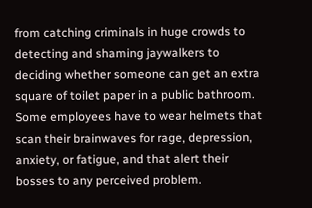from catching criminals in huge crowds to detecting and shaming jaywalkers to deciding whether someone can get an extra square of toilet paper in a public bathroom. Some employees have to wear helmets that scan their brainwaves for rage, depression, anxiety, or fatigue, and that alert their bosses to any perceived problem.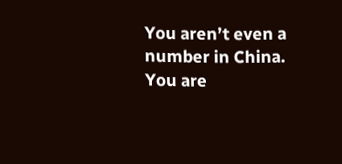You aren’t even a number in China. You are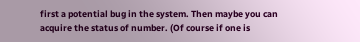first a potential bug in the system. Then maybe you can acquire the status of number. (Of course if one is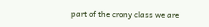part of the crony class we are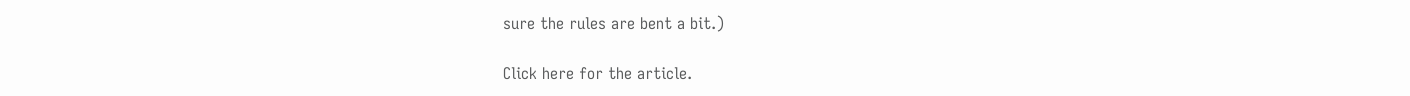sure the rules are bent a bit.)

Click here for the article.